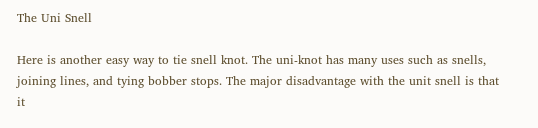The Uni Snell

Here is another easy way to tie snell knot. The uni-knot has many uses such as snells, joining lines, and tying bobber stops. The major disadvantage with the unit snell is that it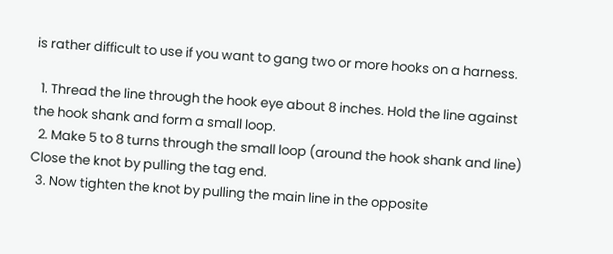is rather difficult to use if you want to gang two or more hooks on a harness.

  1. Thread the line through the hook eye about 8 inches. Hold the line against the hook shank and form a small loop.
  2. Make 5 to 8 turns through the small loop (around the hook shank and line) Close the knot by pulling the tag end.
  3. Now tighten the knot by pulling the main line in the opposite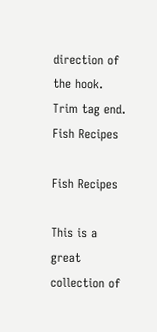direction of the hook. Trim tag end.
Fish Recipes

Fish Recipes

This is a great collection of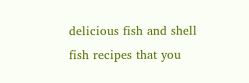delicious fish and shell fish recipes that you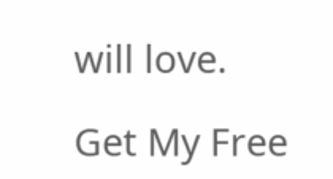will love.

Get My Free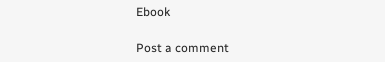Ebook

Post a comment